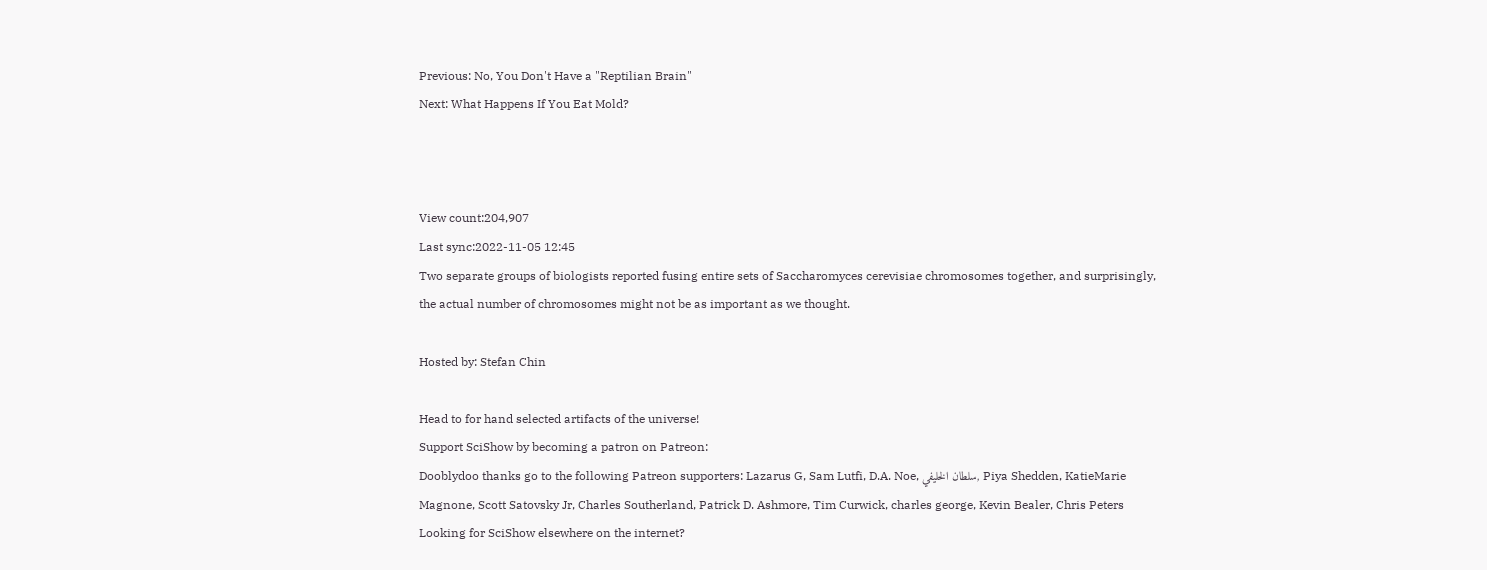Previous: No, You Don't Have a "Reptilian Brain"
Next: What Happens If You Eat Mold?



View count:204,907
Last sync:2022-11-05 12:45
Two separate groups of biologists reported fusing entire sets of Saccharomyces cerevisiae chromosomes together, and surprisingly, the actual number of chromosomes might not be as important as we thought.

Hosted by: Stefan Chin

Head to for hand selected artifacts of the universe!
Support SciShow by becoming a patron on Patreon:
Dooblydoo thanks go to the following Patreon supporters: Lazarus G, Sam Lutfi, D.A. Noe, سلطان الخليفي, Piya Shedden, KatieMarie Magnone, Scott Satovsky Jr, Charles Southerland, Patrick D. Ashmore, Tim Curwick, charles george, Kevin Bealer, Chris Peters
Looking for SciShow elsewhere on the internet?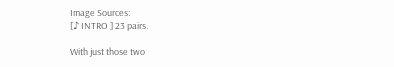Image Sources:
[♪ INTRO ] 23 pairs.

With just those two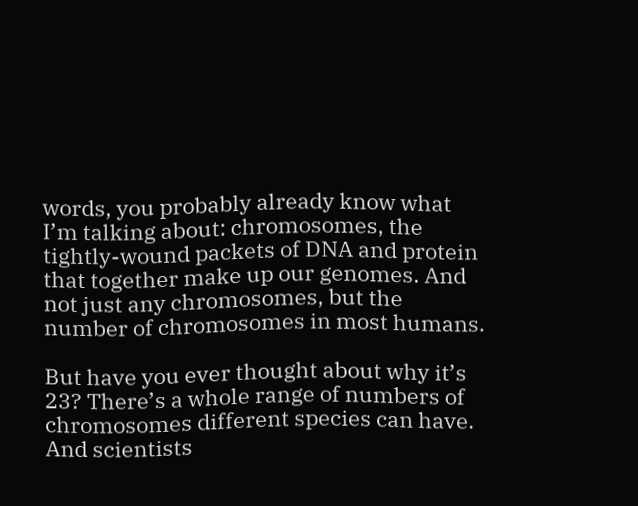words, you probably already know what I’m talking about: chromosomes, the tightly-wound packets of DNA and protein that together make up our genomes. And not just any chromosomes, but the number of chromosomes in most humans.

But have you ever thought about why it’s 23? There’s a whole range of numbers of chromosomes different species can have. And scientists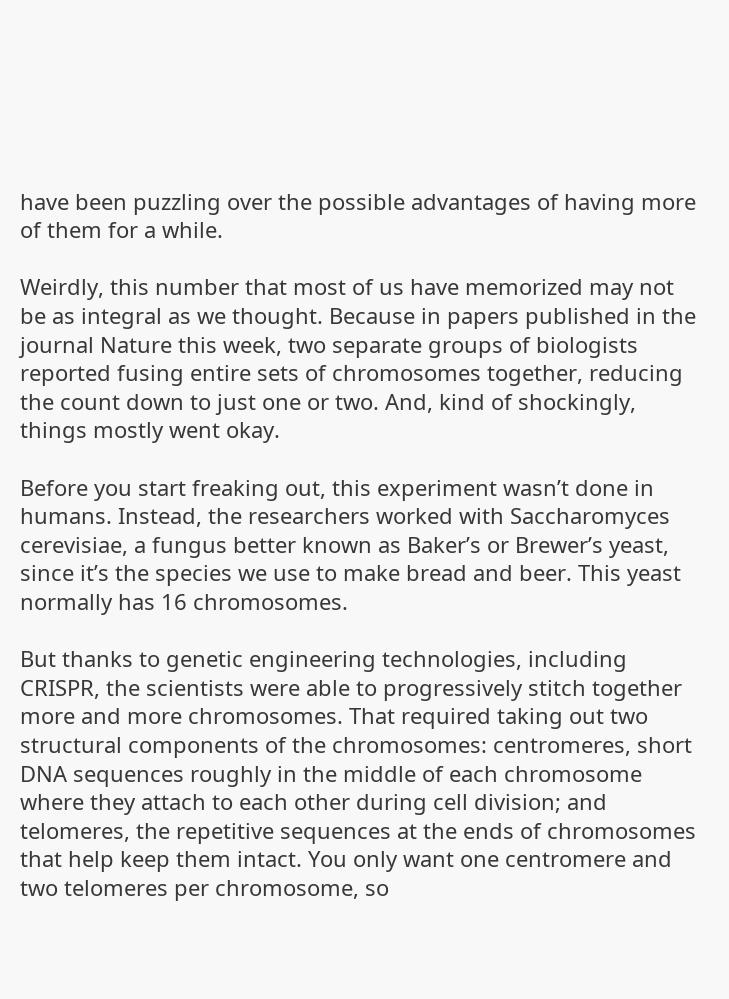have been puzzling over the possible advantages of having more of them for a while.

Weirdly, this number that most of us have memorized may not be as integral as we thought. Because in papers published in the journal Nature this week, two separate groups of biologists reported fusing entire sets of chromosomes together, reducing the count down to just one or two. And, kind of shockingly, things mostly went okay.

Before you start freaking out, this experiment wasn’t done in humans. Instead, the researchers worked with Saccharomyces cerevisiae, a fungus better known as Baker’s or Brewer’s yeast, since it’s the species we use to make bread and beer. This yeast normally has 16 chromosomes.

But thanks to genetic engineering technologies, including CRISPR, the scientists were able to progressively stitch together more and more chromosomes. That required taking out two structural components of the chromosomes: centromeres, short DNA sequences roughly in the middle of each chromosome where they attach to each other during cell division; and telomeres, the repetitive sequences at the ends of chromosomes that help keep them intact. You only want one centromere and two telomeres per chromosome, so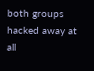both groups hacked away at all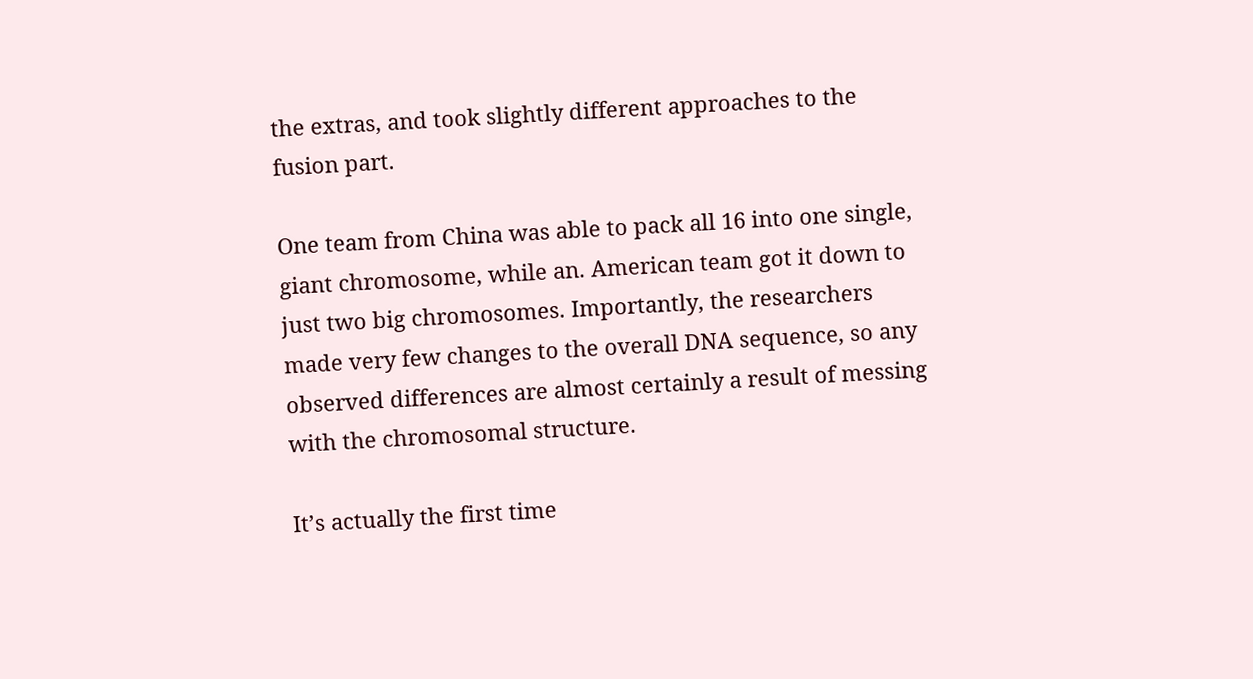the extras, and took slightly different approaches to the fusion part.

One team from China was able to pack all 16 into one single, giant chromosome, while an. American team got it down to just two big chromosomes. Importantly, the researchers made very few changes to the overall DNA sequence, so any observed differences are almost certainly a result of messing with the chromosomal structure.

It’s actually the first time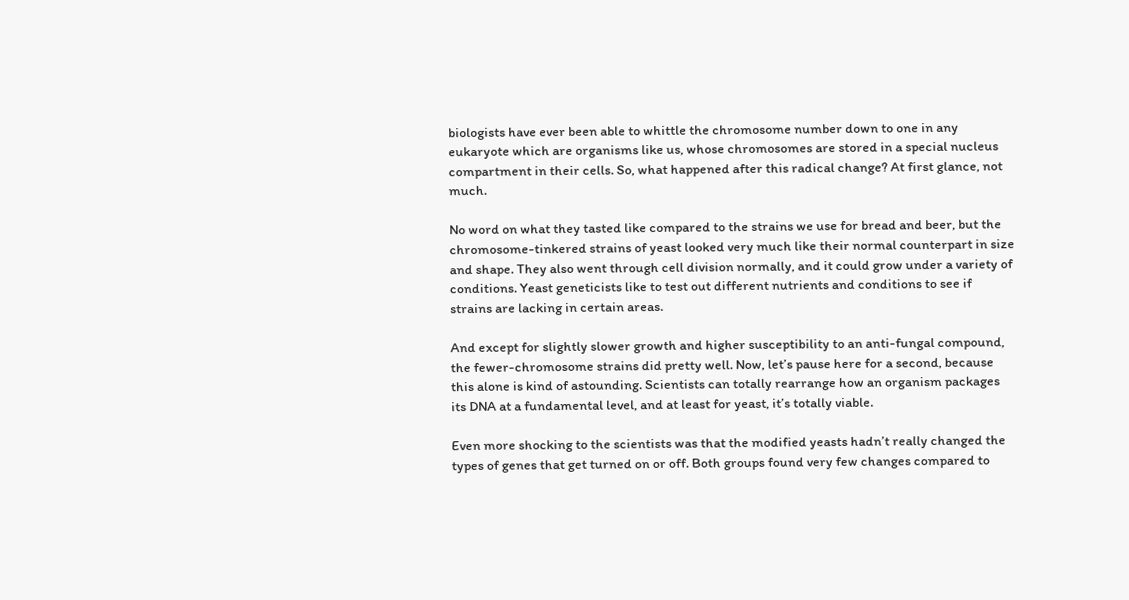biologists have ever been able to whittle the chromosome number down to one in any eukaryote which are organisms like us, whose chromosomes are stored in a special nucleus compartment in their cells. So, what happened after this radical change? At first glance, not much.

No word on what they tasted like compared to the strains we use for bread and beer, but the chromosome-tinkered strains of yeast looked very much like their normal counterpart in size and shape. They also went through cell division normally, and it could grow under a variety of conditions. Yeast geneticists like to test out different nutrients and conditions to see if strains are lacking in certain areas.

And except for slightly slower growth and higher susceptibility to an anti-fungal compound, the fewer-chromosome strains did pretty well. Now, let’s pause here for a second, because this alone is kind of astounding. Scientists can totally rearrange how an organism packages its DNA at a fundamental level, and at least for yeast, it’s totally viable.

Even more shocking to the scientists was that the modified yeasts hadn’t really changed the types of genes that get turned on or off. Both groups found very few changes compared to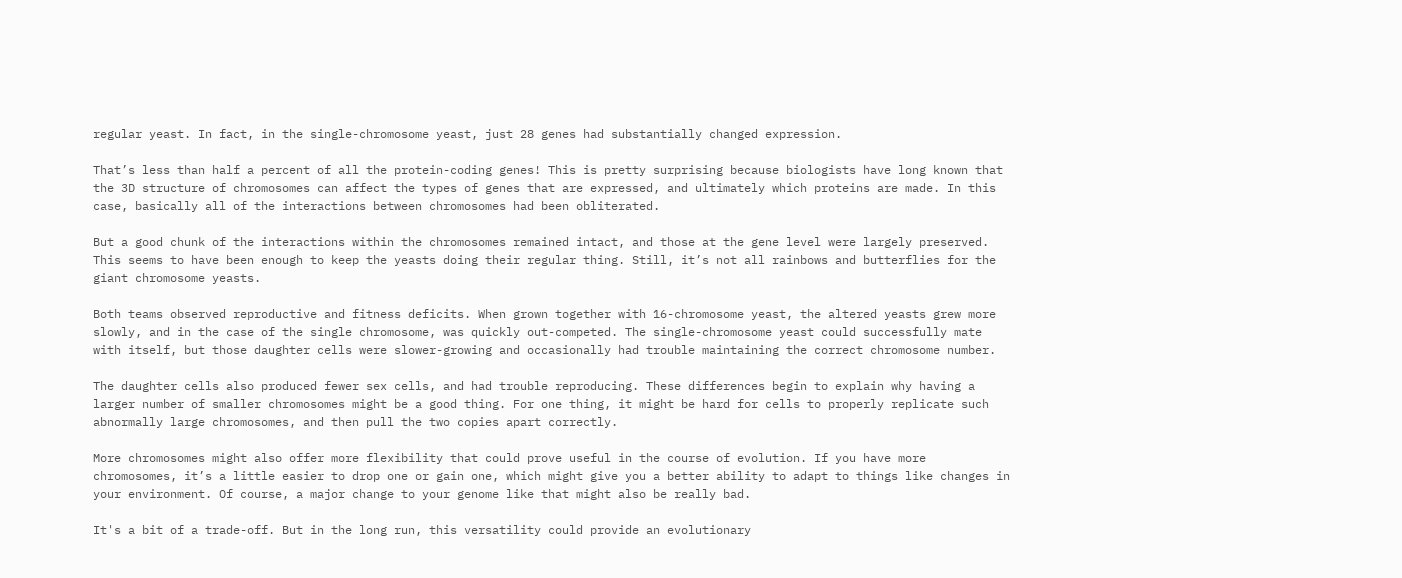regular yeast. In fact, in the single-chromosome yeast, just 28 genes had substantially changed expression.

That’s less than half a percent of all the protein-coding genes! This is pretty surprising because biologists have long known that the 3D structure of chromosomes can affect the types of genes that are expressed, and ultimately which proteins are made. In this case, basically all of the interactions between chromosomes had been obliterated.

But a good chunk of the interactions within the chromosomes remained intact, and those at the gene level were largely preserved. This seems to have been enough to keep the yeasts doing their regular thing. Still, it’s not all rainbows and butterflies for the giant chromosome yeasts.

Both teams observed reproductive and fitness deficits. When grown together with 16-chromosome yeast, the altered yeasts grew more slowly, and in the case of the single chromosome, was quickly out-competed. The single-chromosome yeast could successfully mate with itself, but those daughter cells were slower-growing and occasionally had trouble maintaining the correct chromosome number.

The daughter cells also produced fewer sex cells, and had trouble reproducing. These differences begin to explain why having a larger number of smaller chromosomes might be a good thing. For one thing, it might be hard for cells to properly replicate such abnormally large chromosomes, and then pull the two copies apart correctly.

More chromosomes might also offer more flexibility that could prove useful in the course of evolution. If you have more chromosomes, it’s a little easier to drop one or gain one, which might give you a better ability to adapt to things like changes in your environment. Of course, a major change to your genome like that might also be really bad.

It's a bit of a trade-off. But in the long run, this versatility could provide an evolutionary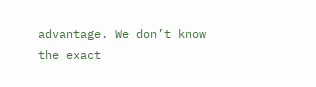advantage. We don’t know the exact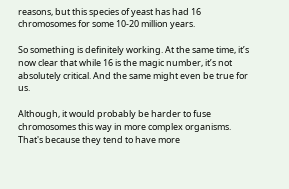reasons, but this species of yeast has had 16 chromosomes for some 10-20 million years.

So something is definitely working. At the same time, it’s now clear that while 16 is the magic number, it’s not absolutely critical. And the same might even be true for us.

Although, it would probably be harder to fuse chromosomes this way in more complex organisms. That's because they tend to have more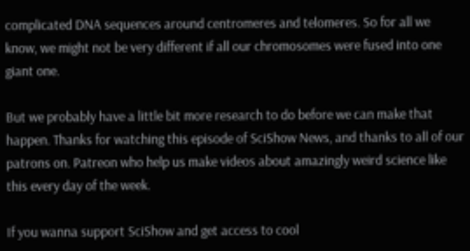complicated DNA sequences around centromeres and telomeres. So for all we know, we might not be very different if all our chromosomes were fused into one giant one.

But we probably have a little bit more research to do before we can make that happen. Thanks for watching this episode of SciShow News, and thanks to all of our patrons on. Patreon who help us make videos about amazingly weird science like this every day of the week.

If you wanna support SciShow and get access to cool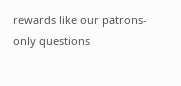rewards like our patrons-only questions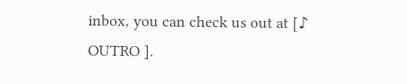inbox, you can check us out at [♪ OUTRO ].